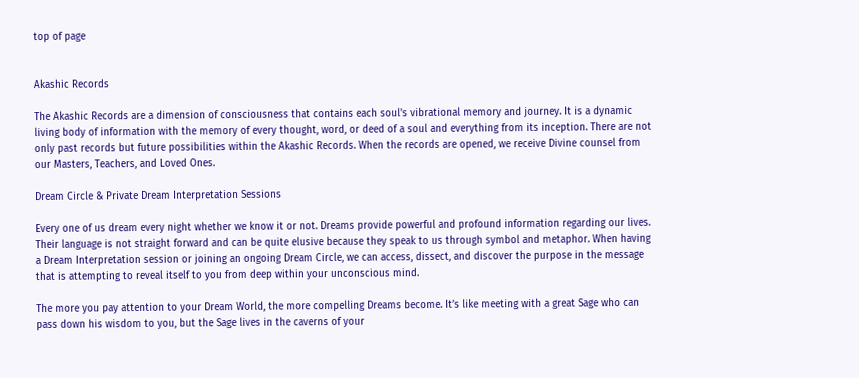top of page


Akashic Records

The Akashic Records are a dimension of consciousness that contains each soul's vibrational memory and journey. It is a dynamic living body of information with the memory of every thought, word, or deed of a soul and everything from its inception. There are not only past records but future possibilities within the Akashic Records. When the records are opened, we receive Divine counsel from our Masters, Teachers, and Loved Ones.

Dream Circle & Private Dream Interpretation Sessions

Every one of us dream every night whether we know it or not. Dreams provide powerful and profound information regarding our lives. Their language is not straight forward and can be quite elusive because they speak to us through symbol and metaphor. When having a Dream Interpretation session or joining an ongoing Dream Circle, we can access, dissect, and discover the purpose in the message that is attempting to reveal itself to you from deep within your unconscious mind.

The more you pay attention to your Dream World, the more compelling Dreams become. It’s like meeting with a great Sage who can pass down his wisdom to you, but the Sage lives in the caverns of your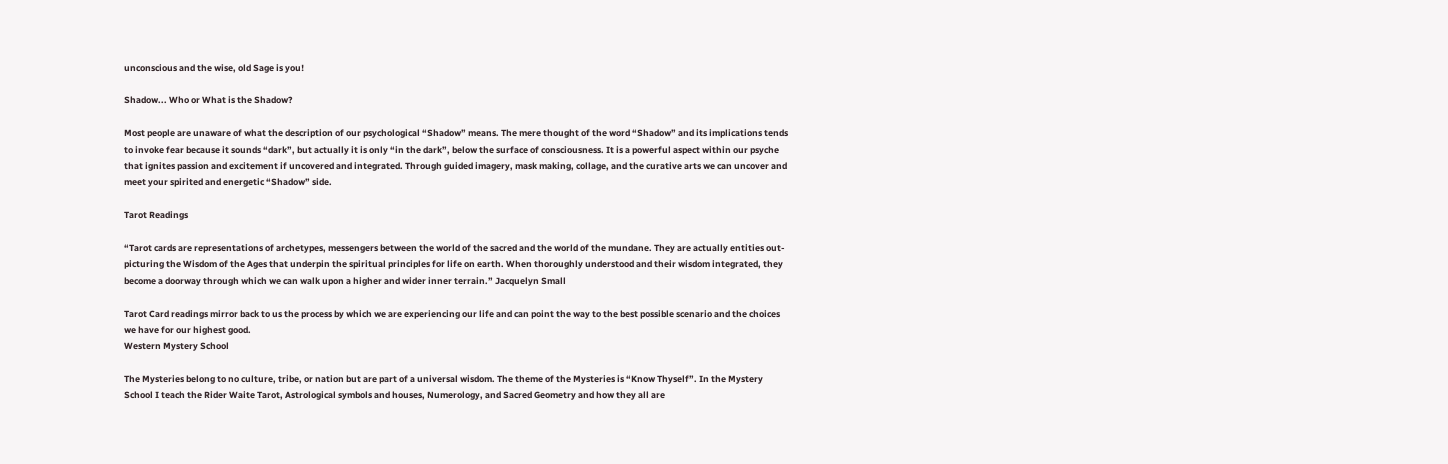unconscious and the wise, old Sage is you!

Shadow... Who or What is the Shadow?

Most people are unaware of what the description of our psychological “Shadow” means. The mere thought of the word “Shadow” and its implications tends to invoke fear because it sounds “dark”, but actually it is only “in the dark”, below the surface of consciousness. It is a powerful aspect within our psyche that ignites passion and excitement if uncovered and integrated. Through guided imagery, mask making, collage, and the curative arts we can uncover and meet your spirited and energetic “Shadow” side.

Tarot Readings

“Tarot cards are representations of archetypes, messengers between the world of the sacred and the world of the mundane. They are actually entities out-picturing the Wisdom of the Ages that underpin the spiritual principles for life on earth. When thoroughly understood and their wisdom integrated, they become a doorway through which we can walk upon a higher and wider inner terrain.” Jacquelyn Small

Tarot Card readings mirror back to us the process by which we are experiencing our life and can point the way to the best possible scenario and the choices we have for our highest good.
Western Mystery School

The Mysteries belong to no culture, tribe, or nation but are part of a universal wisdom. The theme of the Mysteries is “Know Thyself”. In the Mystery School I teach the Rider Waite Tarot, Astrological symbols and houses, Numerology, and Sacred Geometry and how they all are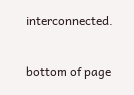interconnected.

bottom of page